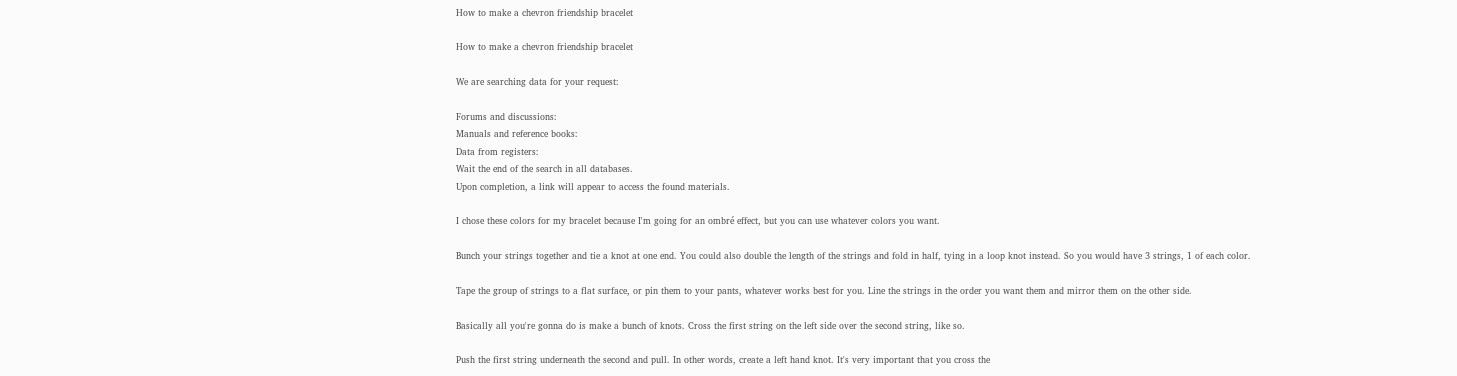How to make a chevron friendship bracelet

How to make a chevron friendship bracelet

We are searching data for your request:

Forums and discussions:
Manuals and reference books:
Data from registers:
Wait the end of the search in all databases.
Upon completion, a link will appear to access the found materials.

I chose these colors for my bracelet because I'm going for an ombré effect, but you can use whatever colors you want.

Bunch your strings together and tie a knot at one end. You could also double the length of the strings and fold in half, tying in a loop knot instead. So you would have 3 strings, 1 of each color.

Tape the group of strings to a flat surface, or pin them to your pants, whatever works best for you. Line the strings in the order you want them and mirror them on the other side.

Basically all you're gonna do is make a bunch of knots. Cross the first string on the left side over the second string, like so.

Push the first string underneath the second and pull. In other words, create a left hand knot. It's very important that you cross the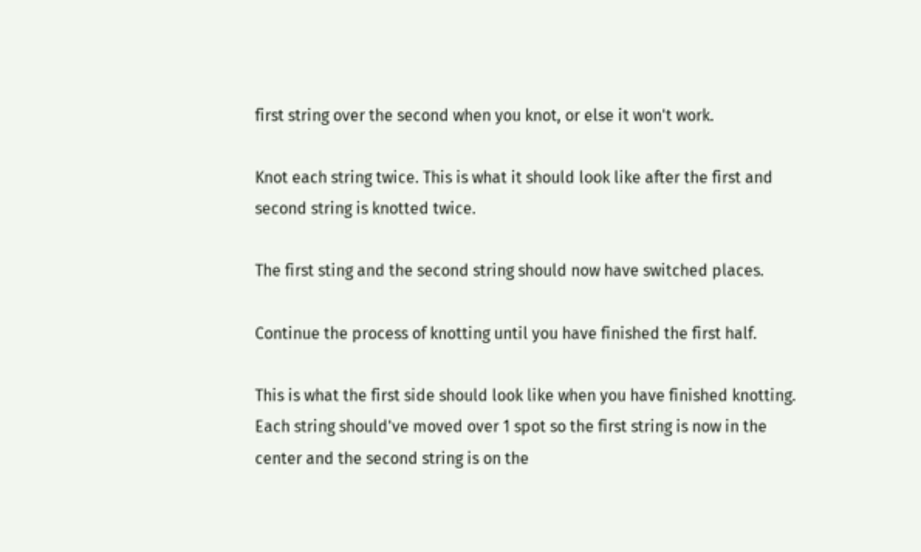first string over the second when you knot, or else it won't work.

Knot each string twice. This is what it should look like after the first and second string is knotted twice.

The first sting and the second string should now have switched places.

Continue the process of knotting until you have finished the first half.

This is what the first side should look like when you have finished knotting. Each string should've moved over 1 spot so the first string is now in the center and the second string is on the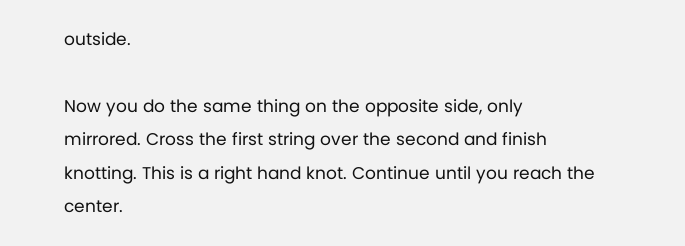outside.

Now you do the same thing on the opposite side, only mirrored. Cross the first string over the second and finish knotting. This is a right hand knot. Continue until you reach the center.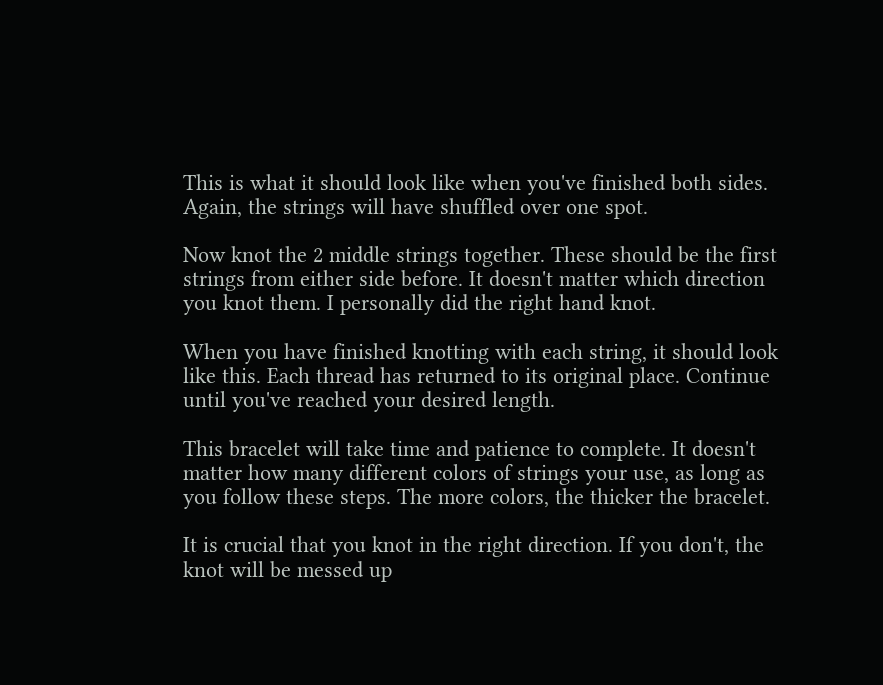This is what it should look like when you've finished both sides. Again, the strings will have shuffled over one spot.

Now knot the 2 middle strings together. These should be the first strings from either side before. It doesn't matter which direction you knot them. I personally did the right hand knot.

When you have finished knotting with each string, it should look like this. Each thread has returned to its original place. Continue until you've reached your desired length.

This bracelet will take time and patience to complete. It doesn't matter how many different colors of strings your use, as long as you follow these steps. The more colors, the thicker the bracelet.

It is crucial that you knot in the right direction. If you don't, the knot will be messed up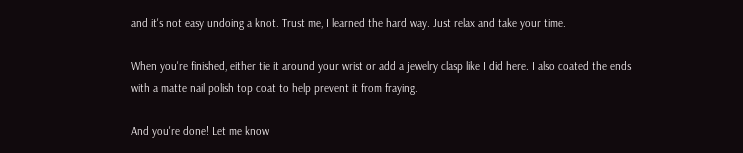and it's not easy undoing a knot. Trust me, I learned the hard way. Just relax and take your time.

When you're finished, either tie it around your wrist or add a jewelry clasp like I did here. I also coated the ends with a matte nail polish top coat to help prevent it from fraying.

And you're done! Let me know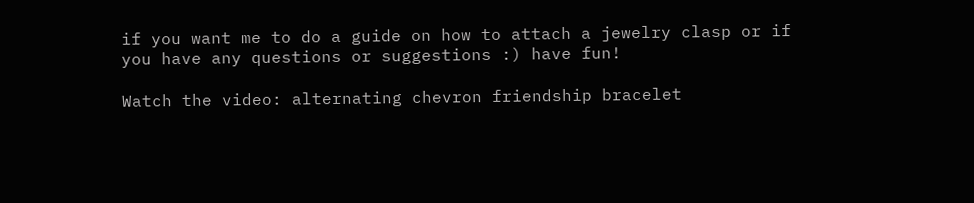if you want me to do a guide on how to attach a jewelry clasp or if you have any questions or suggestions :) have fun!

Watch the video: alternating chevron friendship bracelet